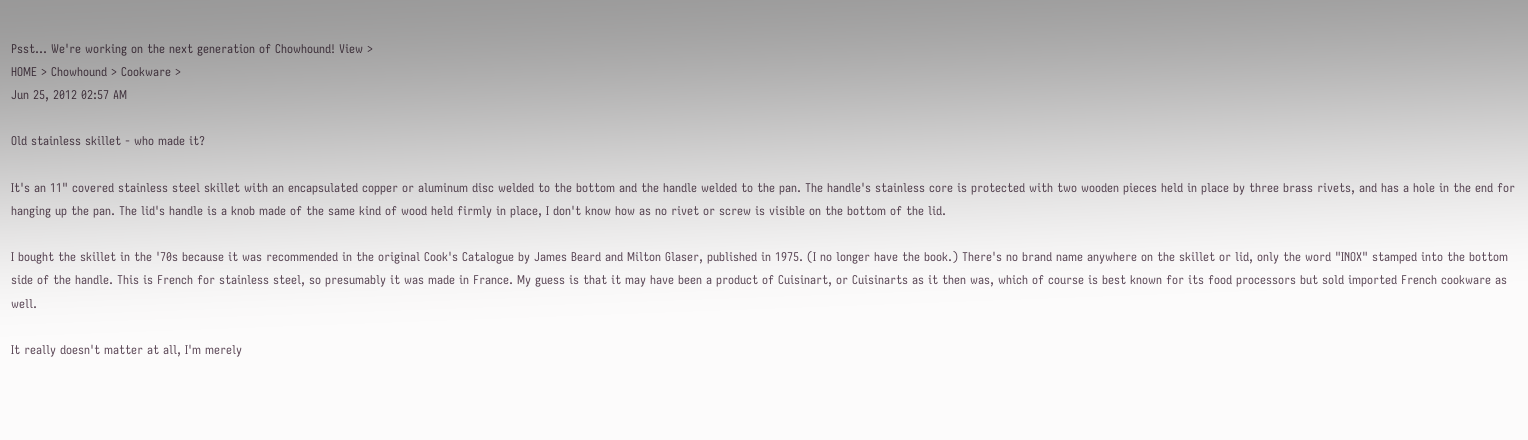Psst... We're working on the next generation of Chowhound! View >
HOME > Chowhound > Cookware >
Jun 25, 2012 02:57 AM

Old stainless skillet - who made it?

It's an 11" covered stainless steel skillet with an encapsulated copper or aluminum disc welded to the bottom and the handle welded to the pan. The handle's stainless core is protected with two wooden pieces held in place by three brass rivets, and has a hole in the end for hanging up the pan. The lid's handle is a knob made of the same kind of wood held firmly in place, I don't know how as no rivet or screw is visible on the bottom of the lid.

I bought the skillet in the '70s because it was recommended in the original Cook's Catalogue by James Beard and Milton Glaser, published in 1975. (I no longer have the book.) There's no brand name anywhere on the skillet or lid, only the word "INOX" stamped into the bottom side of the handle. This is French for stainless steel, so presumably it was made in France. My guess is that it may have been a product of Cuisinart, or Cuisinarts as it then was, which of course is best known for its food processors but sold imported French cookware as well.

It really doesn't matter at all, I'm merely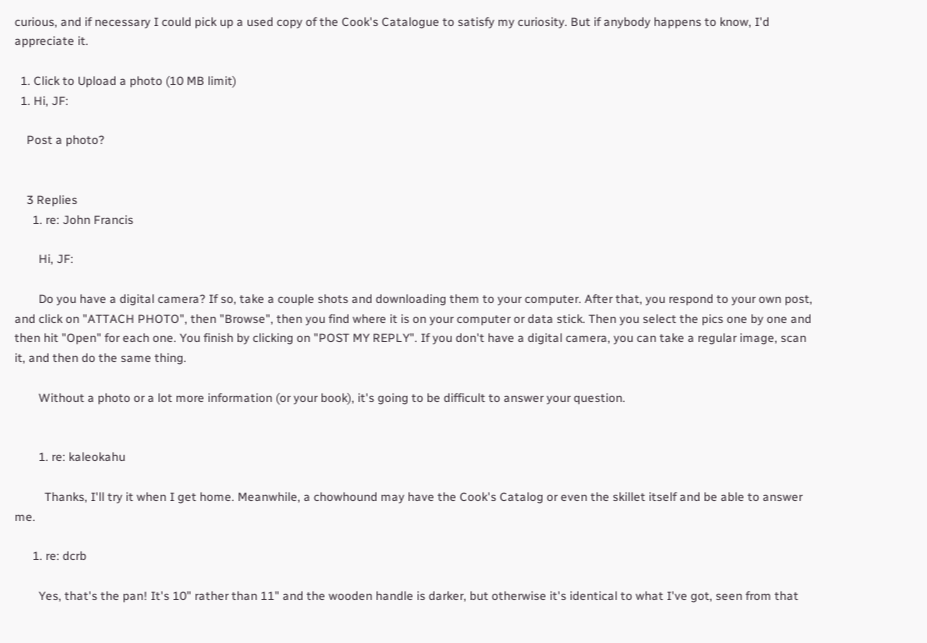curious, and if necessary I could pick up a used copy of the Cook's Catalogue to satisfy my curiosity. But if anybody happens to know, I'd appreciate it.

  1. Click to Upload a photo (10 MB limit)
  1. Hi, JF:

    Post a photo?


    3 Replies
      1. re: John Francis

        Hi, JF:

        Do you have a digital camera? If so, take a couple shots and downloading them to your computer. After that, you respond to your own post, and click on "ATTACH PHOTO", then "Browse", then you find where it is on your computer or data stick. Then you select the pics one by one and then hit "Open" for each one. You finish by clicking on "POST MY REPLY". If you don't have a digital camera, you can take a regular image, scan it, and then do the same thing.

        Without a photo or a lot more information (or your book), it's going to be difficult to answer your question.


        1. re: kaleokahu

          Thanks, I'll try it when I get home. Meanwhile, a chowhound may have the Cook's Catalog or even the skillet itself and be able to answer me.

      1. re: dcrb

        Yes, that's the pan! It's 10" rather than 11" and the wooden handle is darker, but otherwise it's identical to what I've got, seen from that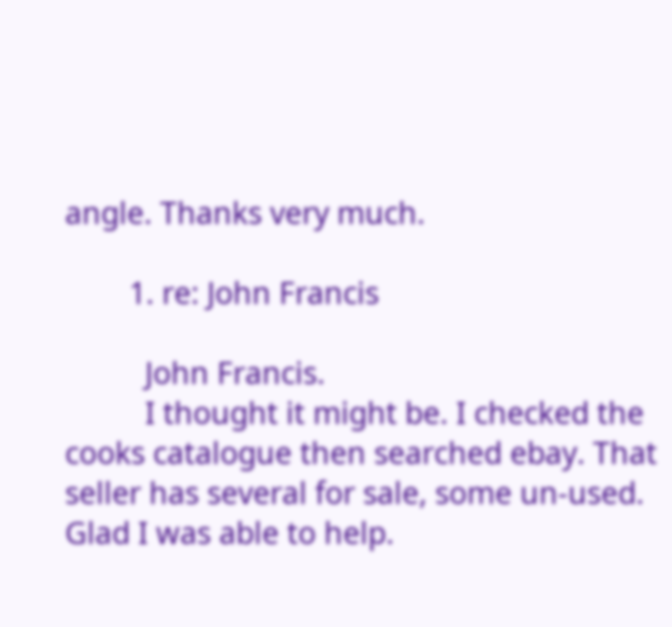angle. Thanks very much.

        1. re: John Francis

          John Francis.
          I thought it might be. I checked the cooks catalogue then searched ebay. That seller has several for sale, some un-used. Glad I was able to help.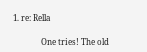1. re: Rella

              One tries! The old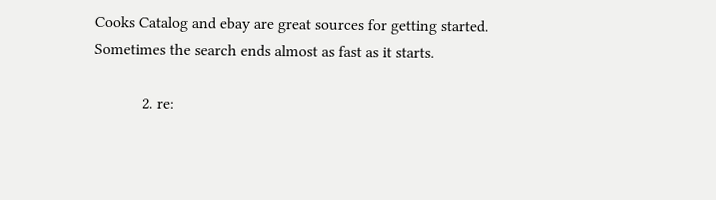Cooks Catalog and ebay are great sources for getting started. Sometimes the search ends almost as fast as it starts.

            2. re: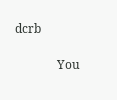dcrb

              You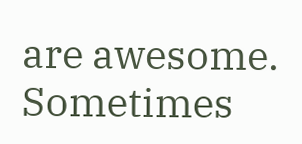are awesome. Sometimes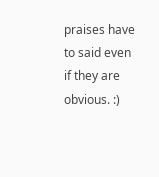praises have to said even if they are obvious. :)